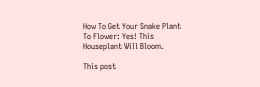How To Get Your Snake Plant To Flower: Yes! This Houseplant Will Bloom.

This post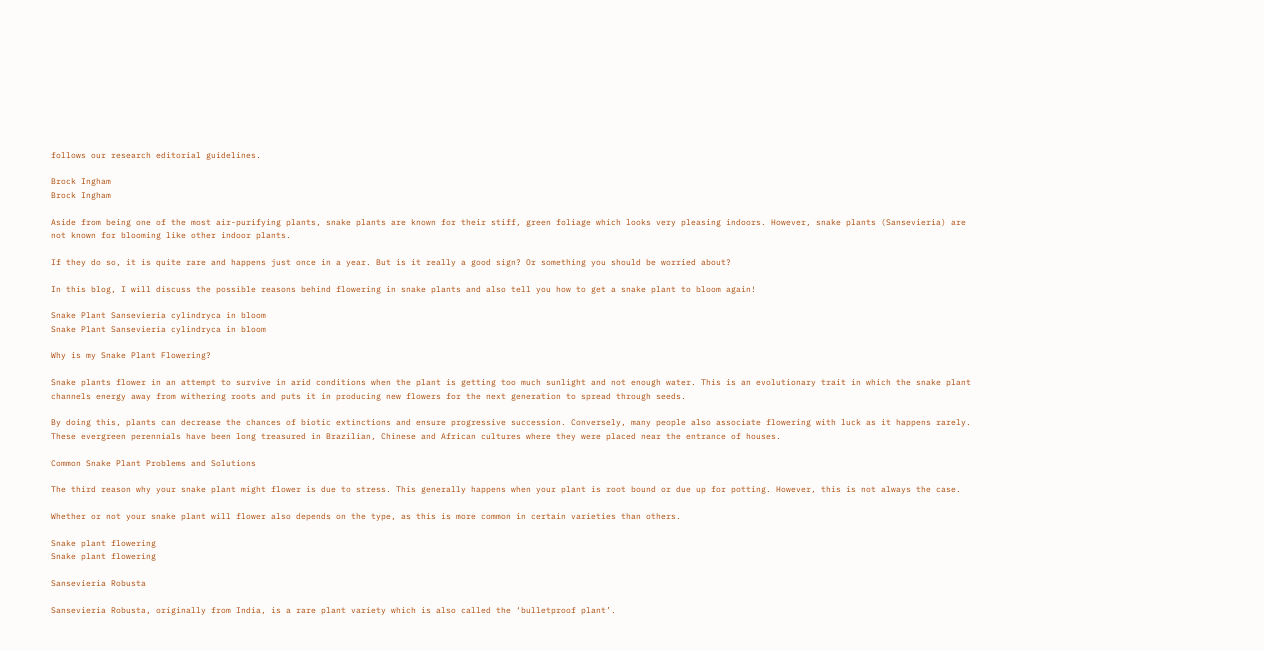follows our research editorial guidelines.

Brock Ingham
Brock Ingham

Aside from being one of the most air-purifying plants, snake plants are known for their stiff, green foliage which looks very pleasing indoors. However, snake plants (Sansevieria) are not known for blooming like other indoor plants.

If they do so, it is quite rare and happens just once in a year. But is it really a good sign? Or something you should be worried about?

In this blog, I will discuss the possible reasons behind flowering in snake plants and also tell you how to get a snake plant to bloom again!

Snake Plant Sansevieria cylindryca in bloom
Snake Plant Sansevieria cylindryca in bloom

Why is my Snake Plant Flowering?

Snake plants flower in an attempt to survive in arid conditions when the plant is getting too much sunlight and not enough water. This is an evolutionary trait in which the snake plant channels energy away from withering roots and puts it in producing new flowers for the next generation to spread through seeds.

By doing this, plants can decrease the chances of biotic extinctions and ensure progressive succession. Conversely, many people also associate flowering with luck as it happens rarely. These evergreen perennials have been long treasured in Brazilian, Chinese and African cultures where they were placed near the entrance of houses.

Common Snake Plant Problems and Solutions

The third reason why your snake plant might flower is due to stress. This generally happens when your plant is root bound or due up for potting. However, this is not always the case.

Whether or not your snake plant will flower also depends on the type, as this is more common in certain varieties than others.

Snake plant flowering
Snake plant flowering

Sansevieria Robusta

Sansevieria Robusta, originally from India, is a rare plant variety which is also called the ‘bulletproof plant’.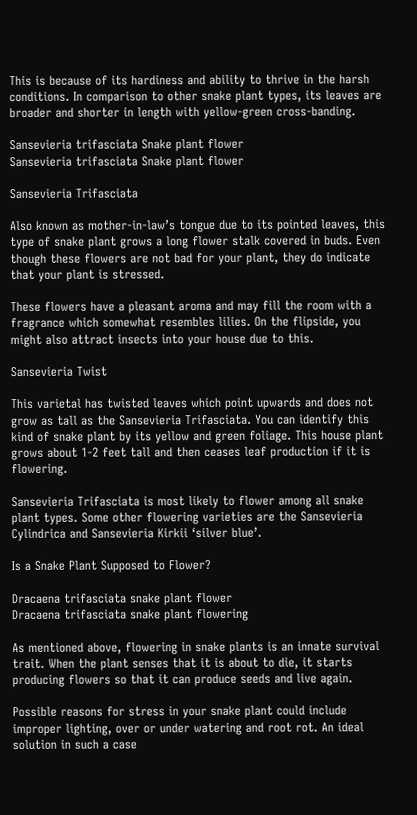This is because of its hardiness and ability to thrive in the harsh conditions. In comparison to other snake plant types, its leaves are broader and shorter in length with yellow-green cross-banding.

Sansevieria trifasciata Snake plant flower
Sansevieria trifasciata Snake plant flower

Sansevieria Trifasciata

Also known as mother-in-law’s tongue due to its pointed leaves, this type of snake plant grows a long flower stalk covered in buds. Even though these flowers are not bad for your plant, they do indicate that your plant is stressed.

These flowers have a pleasant aroma and may fill the room with a fragrance which somewhat resembles lilies. On the flipside, you might also attract insects into your house due to this.

Sansevieria Twist

This varietal has twisted leaves which point upwards and does not grow as tall as the Sansevieria Trifasciata. You can identify this kind of snake plant by its yellow and green foliage. This house plant grows about 1-2 feet tall and then ceases leaf production if it is flowering.

Sansevieria Trifasciata is most likely to flower among all snake plant types. Some other flowering varieties are the Sansevieria Cylindrica and Sansevieria Kirkii ‘silver blue’.

Is a Snake Plant Supposed to Flower?

Dracaena trifasciata snake plant flower
Dracaena trifasciata snake plant flowering

As mentioned above, flowering in snake plants is an innate survival trait. When the plant senses that it is about to die, it starts producing flowers so that it can produce seeds and live again.

Possible reasons for stress in your snake plant could include improper lighting, over or under watering and root rot. An ideal solution in such a case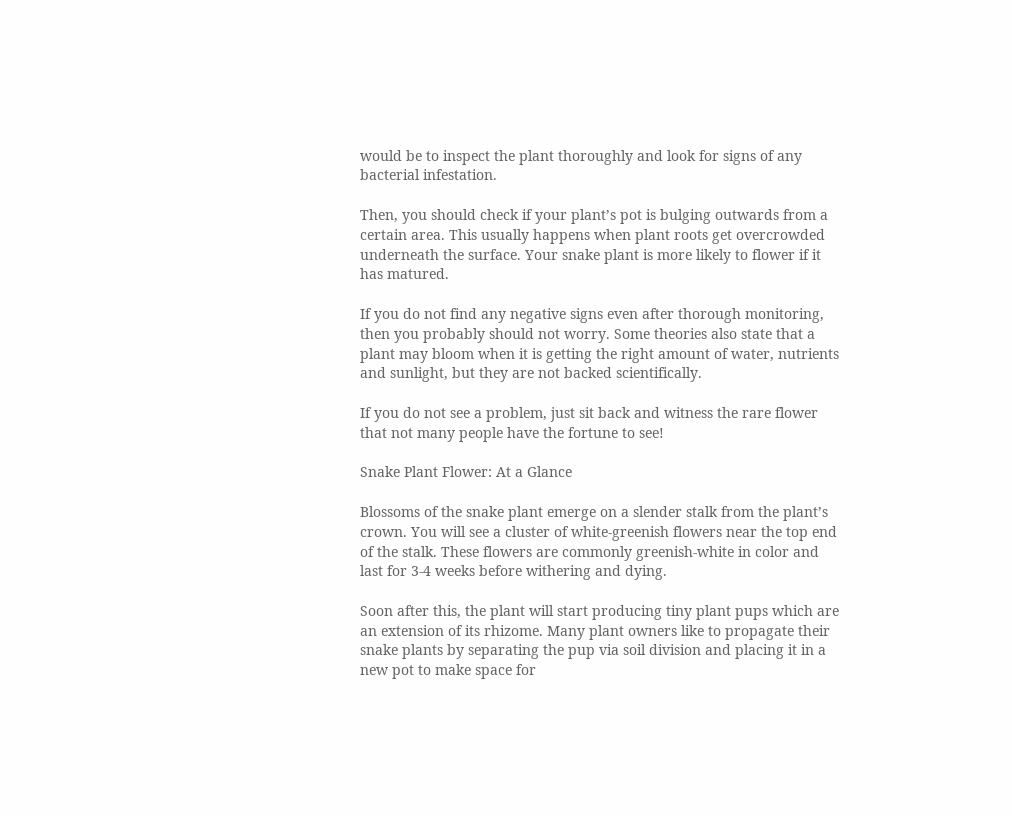would be to inspect the plant thoroughly and look for signs of any bacterial infestation.

Then, you should check if your plant’s pot is bulging outwards from a certain area. This usually happens when plant roots get overcrowded underneath the surface. Your snake plant is more likely to flower if it has matured.

If you do not find any negative signs even after thorough monitoring, then you probably should not worry. Some theories also state that a plant may bloom when it is getting the right amount of water, nutrients and sunlight, but they are not backed scientifically.

If you do not see a problem, just sit back and witness the rare flower that not many people have the fortune to see!

Snake Plant Flower: At a Glance

Blossoms of the snake plant emerge on a slender stalk from the plant’s crown. You will see a cluster of white-greenish flowers near the top end of the stalk. These flowers are commonly greenish-white in color and last for 3-4 weeks before withering and dying.

Soon after this, the plant will start producing tiny plant pups which are an extension of its rhizome. Many plant owners like to propagate their snake plants by separating the pup via soil division and placing it in a new pot to make space for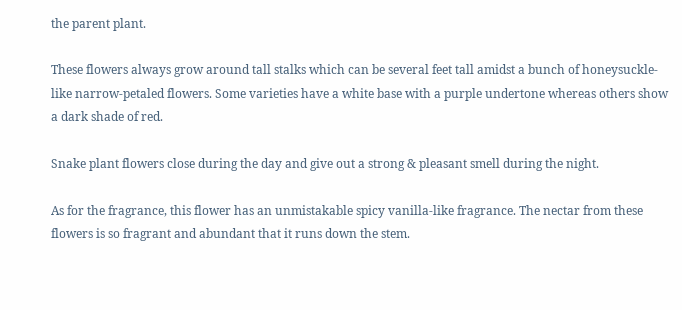the parent plant.

These flowers always grow around tall stalks which can be several feet tall amidst a bunch of honeysuckle-like narrow-petaled flowers. Some varieties have a white base with a purple undertone whereas others show a dark shade of red.

Snake plant flowers close during the day and give out a strong & pleasant smell during the night.

As for the fragrance, this flower has an unmistakable spicy vanilla-like fragrance. The nectar from these flowers is so fragrant and abundant that it runs down the stem.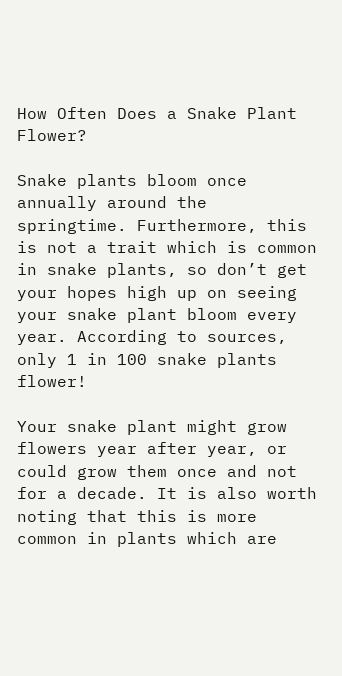How Often Does a Snake Plant Flower?

Snake plants bloom once annually around the springtime. Furthermore, this is not a trait which is common in snake plants, so don’t get your hopes high up on seeing your snake plant bloom every year. According to sources, only 1 in 100 snake plants flower!

Your snake plant might grow flowers year after year, or could grow them once and not for a decade. It is also worth noting that this is more common in plants which are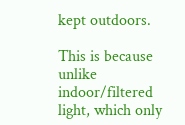kept outdoors.

This is because unlike indoor/filtered light, which only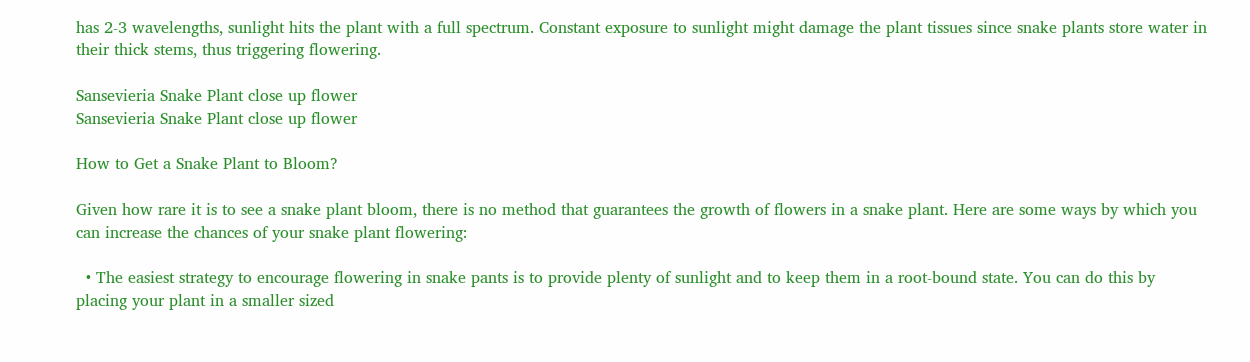has 2-3 wavelengths, sunlight hits the plant with a full spectrum. Constant exposure to sunlight might damage the plant tissues since snake plants store water in their thick stems, thus triggering flowering.

Sansevieria Snake Plant close up flower
Sansevieria Snake Plant close up flower

How to Get a Snake Plant to Bloom?

Given how rare it is to see a snake plant bloom, there is no method that guarantees the growth of flowers in a snake plant. Here are some ways by which you can increase the chances of your snake plant flowering:

  • The easiest strategy to encourage flowering in snake pants is to provide plenty of sunlight and to keep them in a root-bound state. You can do this by placing your plant in a smaller sized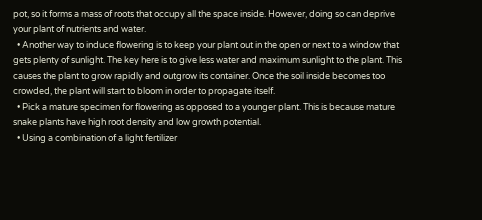pot, so it forms a mass of roots that occupy all the space inside. However, doing so can deprive your plant of nutrients and water.
  • Another way to induce flowering is to keep your plant out in the open or next to a window that gets plenty of sunlight. The key here is to give less water and maximum sunlight to the plant. This causes the plant to grow rapidly and outgrow its container. Once the soil inside becomes too crowded, the plant will start to bloom in order to propagate itself.
  • Pick a mature specimen for flowering as opposed to a younger plant. This is because mature snake plants have high root density and low growth potential.
  • Using a combination of a light fertilizer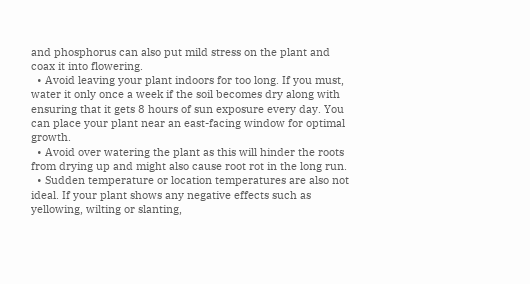and phosphorus can also put mild stress on the plant and coax it into flowering.
  • Avoid leaving your plant indoors for too long. If you must, water it only once a week if the soil becomes dry along with ensuring that it gets 8 hours of sun exposure every day. You can place your plant near an east-facing window for optimal growth.
  • Avoid over watering the plant as this will hinder the roots from drying up and might also cause root rot in the long run.
  • Sudden temperature or location temperatures are also not ideal. If your plant shows any negative effects such as yellowing, wilting or slanting,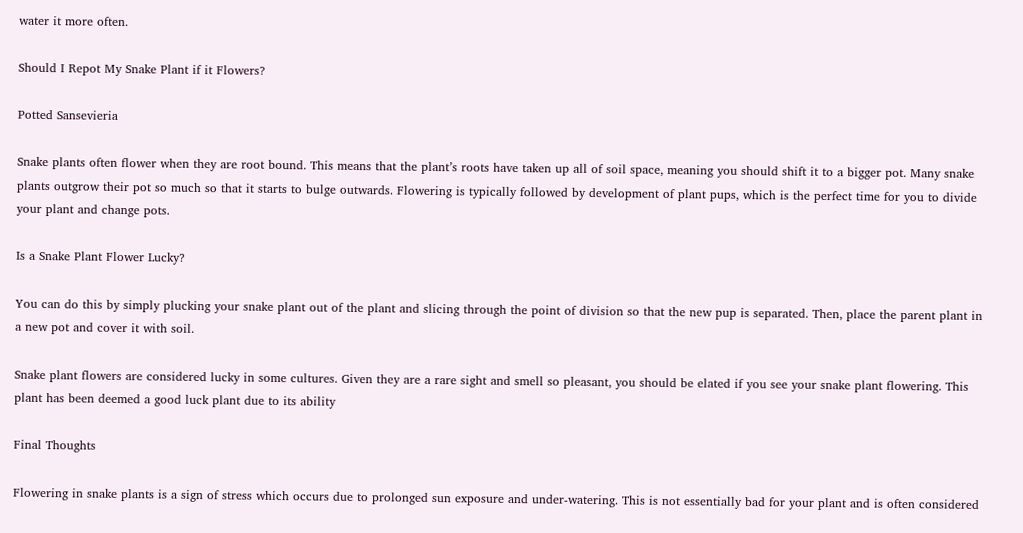water it more often.

Should I Repot My Snake Plant if it Flowers?

Potted Sansevieria

Snake plants often flower when they are root bound. This means that the plant’s roots have taken up all of soil space, meaning you should shift it to a bigger pot. Many snake plants outgrow their pot so much so that it starts to bulge outwards. Flowering is typically followed by development of plant pups, which is the perfect time for you to divide your plant and change pots.

Is a Snake Plant Flower Lucky?

You can do this by simply plucking your snake plant out of the plant and slicing through the point of division so that the new pup is separated. Then, place the parent plant in a new pot and cover it with soil.

Snake plant flowers are considered lucky in some cultures. Given they are a rare sight and smell so pleasant, you should be elated if you see your snake plant flowering. This plant has been deemed a good luck plant due to its ability

Final Thoughts

Flowering in snake plants is a sign of stress which occurs due to prolonged sun exposure and under-watering. This is not essentially bad for your plant and is often considered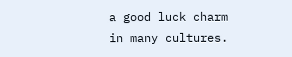a good luck charm in many cultures.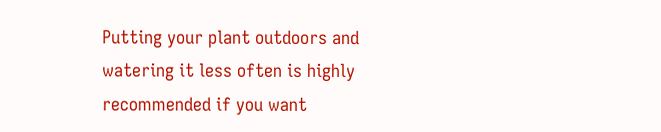Putting your plant outdoors and watering it less often is highly recommended if you want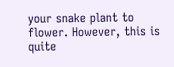your snake plant to flower. However, this is quite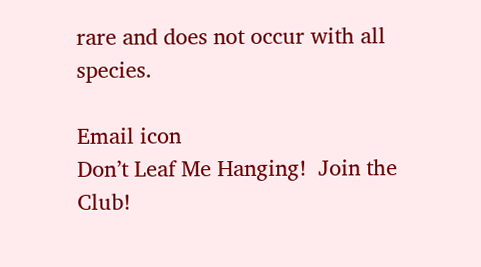rare and does not occur with all species.

Email icon
Don’t Leaf Me Hanging!  Join the Club!